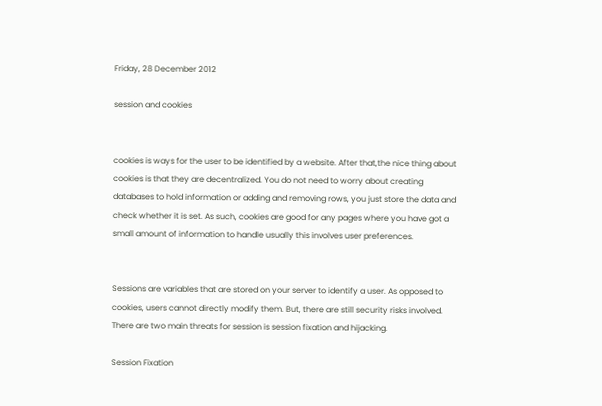Friday, 28 December 2012

session and cookies


cookies is ways for the user to be identified by a website. After that,the nice thing about cookies is that they are decentralized. You do not need to worry about creating databases to hold information or adding and removing rows, you just store the data and check whether it is set. As such, cookies are good for any pages where you have got a small amount of information to handle usually this involves user preferences.


Sessions are variables that are stored on your server to identify a user. As opposed to cookies, users cannot directly modify them. But, there are still security risks involved. There are two main threats for session is session fixation and hijacking.

Session Fixation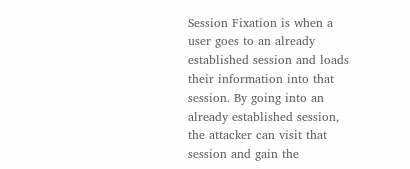Session Fixation is when a user goes to an already established session and loads their information into that session. By going into an already established session, the attacker can visit that session and gain the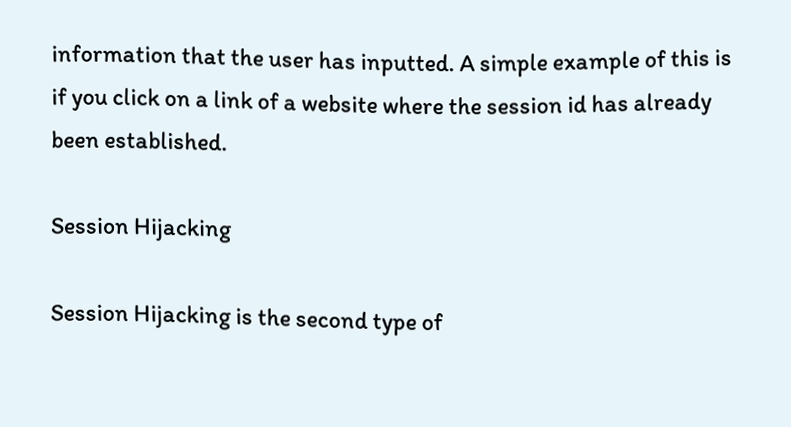information that the user has inputted. A simple example of this is if you click on a link of a website where the session id has already been established.

Session Hijacking

Session Hijacking is the second type of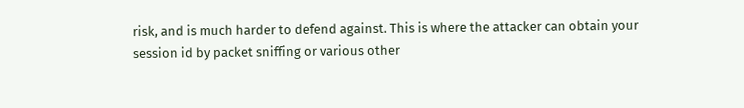risk, and is much harder to defend against. This is where the attacker can obtain your session id by packet sniffing or various other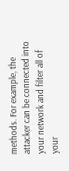methods. For example, the attacker can be connected into your network and filter all of your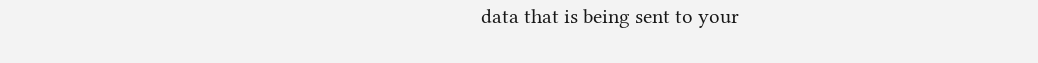data that is being sent to your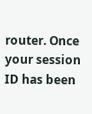router. Once your session ID has been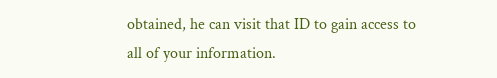obtained, he can visit that ID to gain access to all of your information.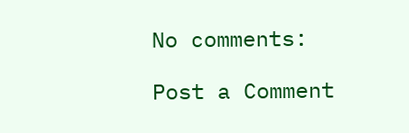No comments:

Post a Comment